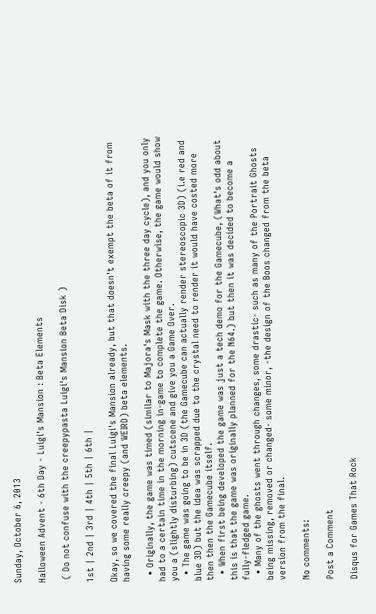Sunday, October 6, 2013

Halloween Advent - 6th Day - Luigi's Mansion : Beta Elements

 ( Do not confuse with the creepypasta Luigi's Mansion Beta Disk )

1st | 2nd | 3rd | 4th | 5th | 6th |

Okay, so we covered the final Luigi's Mansion already, but that doesn't exempt the beta of it from having some really creepy (and WEIRD) beta elements.

  • Originally, the game was timed (similar to Majora's Mask with the three day cycle), and you only had to a certain time in the morning in-game to complete the game. Otherwise, the game would show you a (slightly disturbing) cutscene and give you a Game Over.
  • The game was going to be in 3D (the Gamecube can actually render stereoscopic 3D) (i.e red and blue 3D) but the idea was scrapped due to the crystal need to render it would have costed more then then the Gamecube itself.
  • When first being developed the game was just a tech demo for the Gamecube, (What's odd about this is that the game was originally planned for the N64.) but then it was decided to become a fully-fledged game.
  • Many of the ghosts went through changes, some drastic- such as many of the Portrait Ghosts being missing, removed or changed- some minor, -the design of the Boos changed from the beta version from the final.

No comments:

Post a Comment

Disqus for Games That Rock